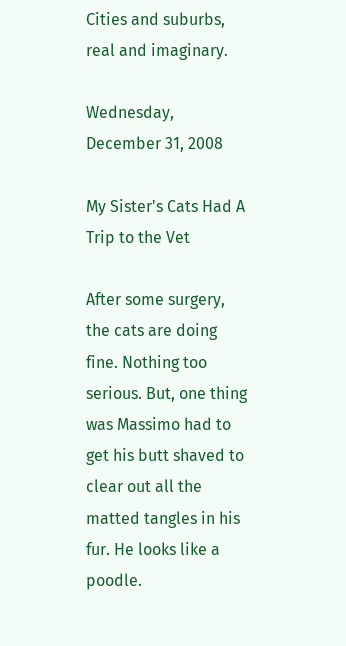Cities and suburbs, real and imaginary.

Wednesday, December 31, 2008

My Sister's Cats Had A Trip to the Vet

After some surgery, the cats are doing fine. Nothing too serious. But, one thing was Massimo had to get his butt shaved to clear out all the matted tangles in his fur. He looks like a poodle.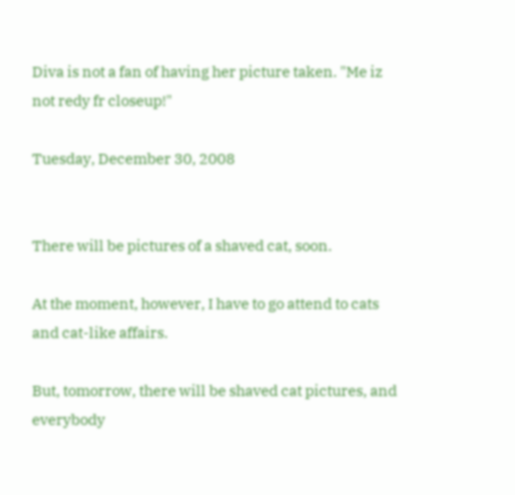Diva is not a fan of having her picture taken. "Me iz not redy fr closeup!"

Tuesday, December 30, 2008


There will be pictures of a shaved cat, soon.

At the moment, however, I have to go attend to cats and cat-like affairs.

But, tomorrow, there will be shaved cat pictures, and everybody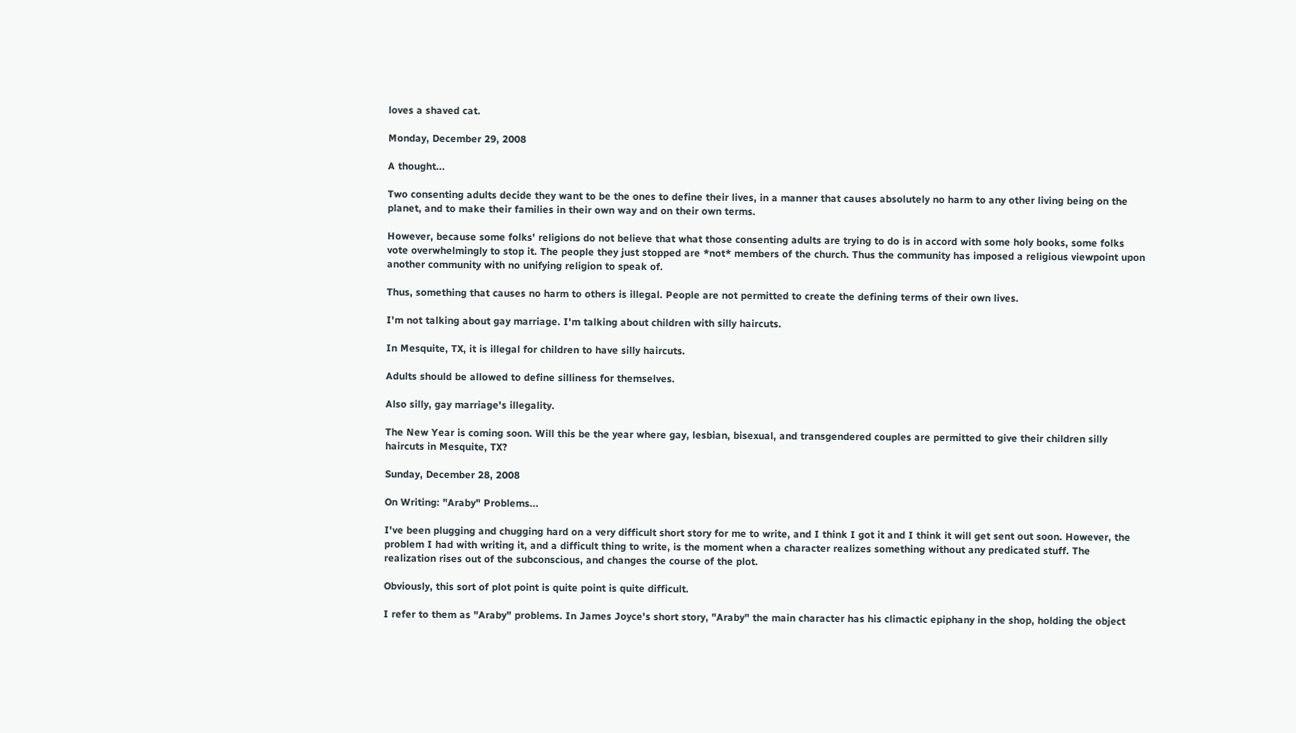loves a shaved cat.

Monday, December 29, 2008

A thought...

Two consenting adults decide they want to be the ones to define their lives, in a manner that causes absolutely no harm to any other living being on the planet, and to make their families in their own way and on their own terms.

However, because some folks' religions do not believe that what those consenting adults are trying to do is in accord with some holy books, some folks vote overwhelmingly to stop it. The people they just stopped are *not* members of the church. Thus the community has imposed a religious viewpoint upon another community with no unifying religion to speak of.

Thus, something that causes no harm to others is illegal. People are not permitted to create the defining terms of their own lives.

I'm not talking about gay marriage. I'm talking about children with silly haircuts.

In Mesquite, TX, it is illegal for children to have silly haircuts.

Adults should be allowed to define silliness for themselves.

Also silly, gay marriage's illegality.

The New Year is coming soon. Will this be the year where gay, lesbian, bisexual, and transgendered couples are permitted to give their children silly haircuts in Mesquite, TX?

Sunday, December 28, 2008

On Writing: "Araby" Problems...

I've been plugging and chugging hard on a very difficult short story for me to write, and I think I got it and I think it will get sent out soon. However, the problem I had with writing it, and a difficult thing to write, is the moment when a character realizes something without any predicated stuff. The realization rises out of the subconscious, and changes the course of the plot.

Obviously, this sort of plot point is quite point is quite difficult.

I refer to them as "Araby" problems. In James Joyce's short story, "Araby" the main character has his climactic epiphany in the shop, holding the object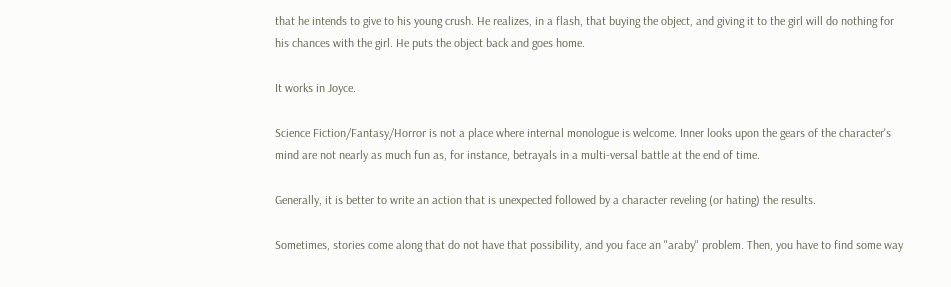that he intends to give to his young crush. He realizes, in a flash, that buying the object, and giving it to the girl will do nothing for his chances with the girl. He puts the object back and goes home.

It works in Joyce.

Science Fiction/Fantasy/Horror is not a place where internal monologue is welcome. Inner looks upon the gears of the character's mind are not nearly as much fun as, for instance, betrayals in a multi-versal battle at the end of time.

Generally, it is better to write an action that is unexpected followed by a character reveling (or hating) the results.

Sometimes, stories come along that do not have that possibility, and you face an "araby" problem. Then, you have to find some way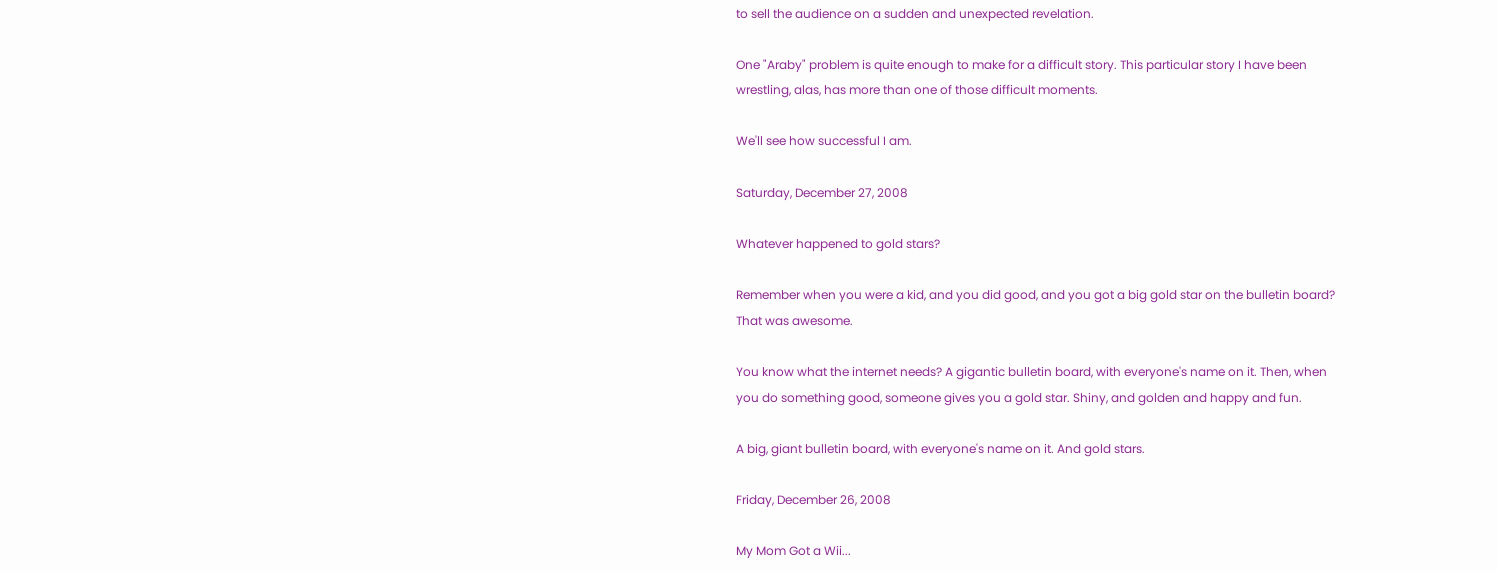to sell the audience on a sudden and unexpected revelation.

One "Araby" problem is quite enough to make for a difficult story. This particular story I have been wrestling, alas, has more than one of those difficult moments.

We'll see how successful I am.

Saturday, December 27, 2008

Whatever happened to gold stars?

Remember when you were a kid, and you did good, and you got a big gold star on the bulletin board? That was awesome.

You know what the internet needs? A gigantic bulletin board, with everyone's name on it. Then, when you do something good, someone gives you a gold star. Shiny, and golden and happy and fun.

A big, giant bulletin board, with everyone's name on it. And gold stars.

Friday, December 26, 2008

My Mom Got a Wii...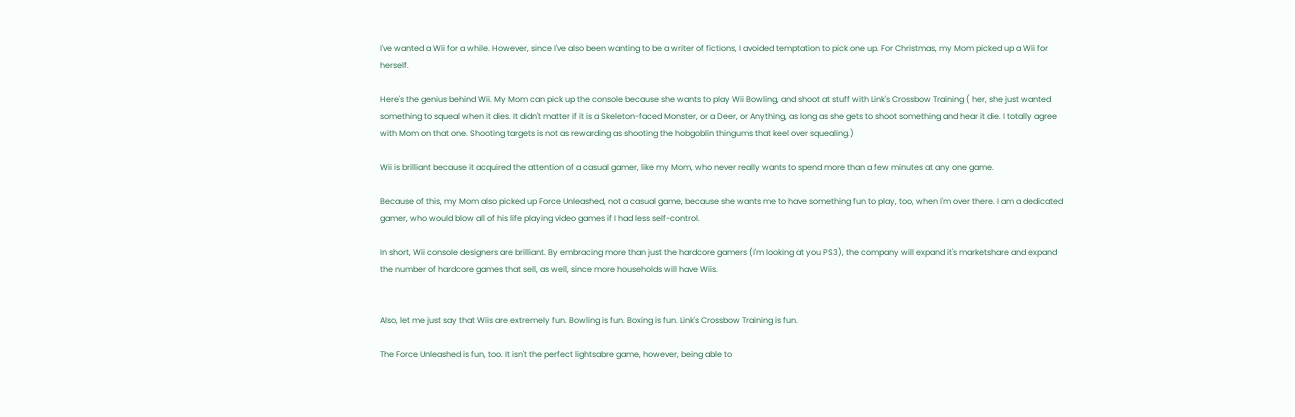I've wanted a Wii for a while. However, since I've also been wanting to be a writer of fictions, I avoided temptation to pick one up. For Christmas, my Mom picked up a Wii for herself.

Here's the genius behind Wii. My Mom can pick up the console because she wants to play Wii Bowling, and shoot at stuff with Link's Crossbow Training ( her, she just wanted something to squeal when it dies. It didn't matter if it is a Skeleton-faced Monster, or a Deer, or Anything, as long as she gets to shoot something and hear it die. I totally agree with Mom on that one. Shooting targets is not as rewarding as shooting the hobgoblin thingums that keel over squealing.)

Wii is brilliant because it acquired the attention of a casual gamer, like my Mom, who never really wants to spend more than a few minutes at any one game.

Because of this, my Mom also picked up Force Unleashed, not a casual game, because she wants me to have something fun to play, too, when I'm over there. I am a dedicated gamer, who would blow all of his life playing video games if I had less self-control.

In short, Wii console designers are brilliant. By embracing more than just the hardcore gamers (I'm looking at you PS3), the company will expand it's marketshare and expand the number of hardcore games that sell, as well, since more households will have Wiis.


Also, let me just say that Wiis are extremely fun. Bowling is fun. Boxing is fun. Link's Crossbow Training is fun.

The Force Unleashed is fun, too. It isn't the perfect lightsabre game, however, being able to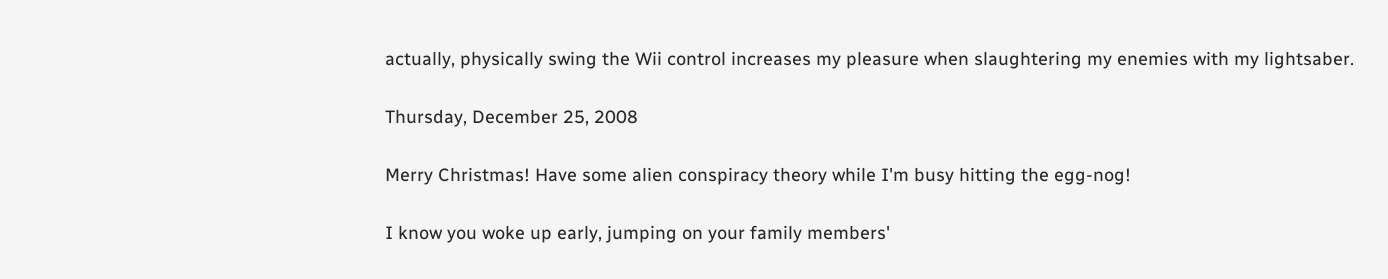actually, physically swing the Wii control increases my pleasure when slaughtering my enemies with my lightsaber.

Thursday, December 25, 2008

Merry Christmas! Have some alien conspiracy theory while I'm busy hitting the egg-nog!

I know you woke up early, jumping on your family members'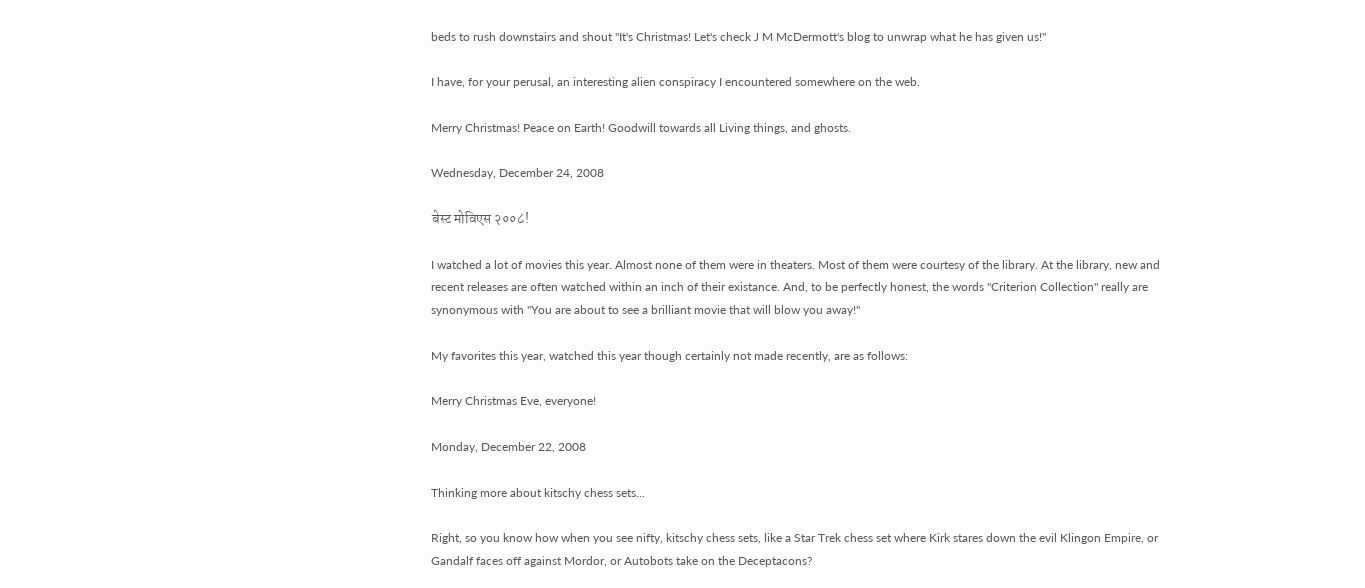beds to rush downstairs and shout "It's Christmas! Let's check J M McDermott's blog to unwrap what he has given us!"

I have, for your perusal, an interesting alien conspiracy I encountered somewhere on the web.

Merry Christmas! Peace on Earth! Goodwill towards all Living things, and ghosts.

Wednesday, December 24, 2008

बेस्ट मोविएस २००८!

I watched a lot of movies this year. Almost none of them were in theaters. Most of them were courtesy of the library. At the library, new and recent releases are often watched within an inch of their existance. And, to be perfectly honest, the words "Criterion Collection" really are synonymous with "You are about to see a brilliant movie that will blow you away!"

My favorites this year, watched this year though certainly not made recently, are as follows:

Merry Christmas Eve, everyone!

Monday, December 22, 2008

Thinking more about kitschy chess sets...

Right, so you know how when you see nifty, kitschy chess sets, like a Star Trek chess set where Kirk stares down the evil Klingon Empire, or Gandalf faces off against Mordor, or Autobots take on the Deceptacons?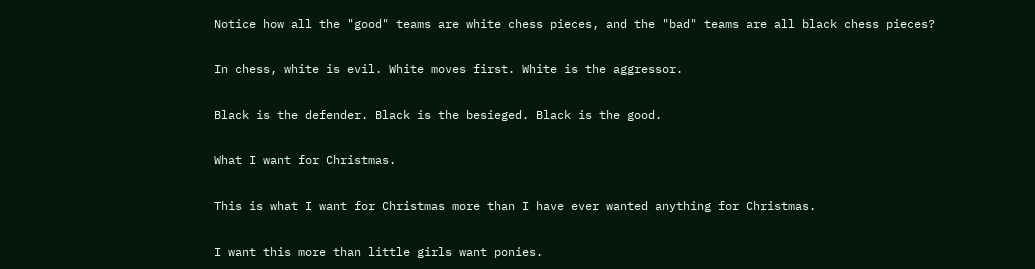Notice how all the "good" teams are white chess pieces, and the "bad" teams are all black chess pieces?

In chess, white is evil. White moves first. White is the aggressor.

Black is the defender. Black is the besieged. Black is the good.

What I want for Christmas.

This is what I want for Christmas more than I have ever wanted anything for Christmas.

I want this more than little girls want ponies.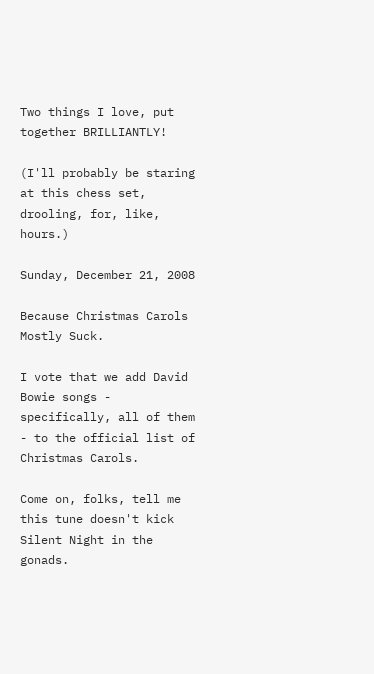Two things I love, put together BRILLIANTLY!

(I'll probably be staring at this chess set, drooling, for, like, hours.)

Sunday, December 21, 2008

Because Christmas Carols Mostly Suck.

I vote that we add David Bowie songs - specifically, all of them - to the official list of Christmas Carols.

Come on, folks, tell me this tune doesn't kick Silent Night in the gonads.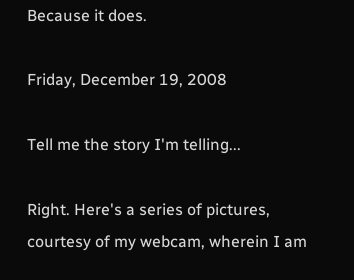Because it does.

Friday, December 19, 2008

Tell me the story I'm telling...

Right. Here's a series of pictures, courtesy of my webcam, wherein I am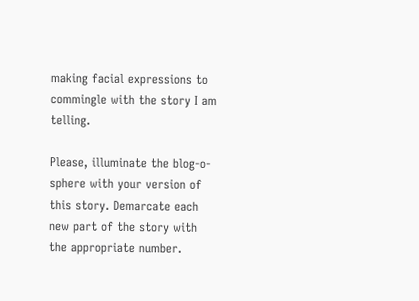making facial expressions to commingle with the story I am telling.

Please, illuminate the blog-o-sphere with your version of this story. Demarcate each new part of the story with the appropriate number.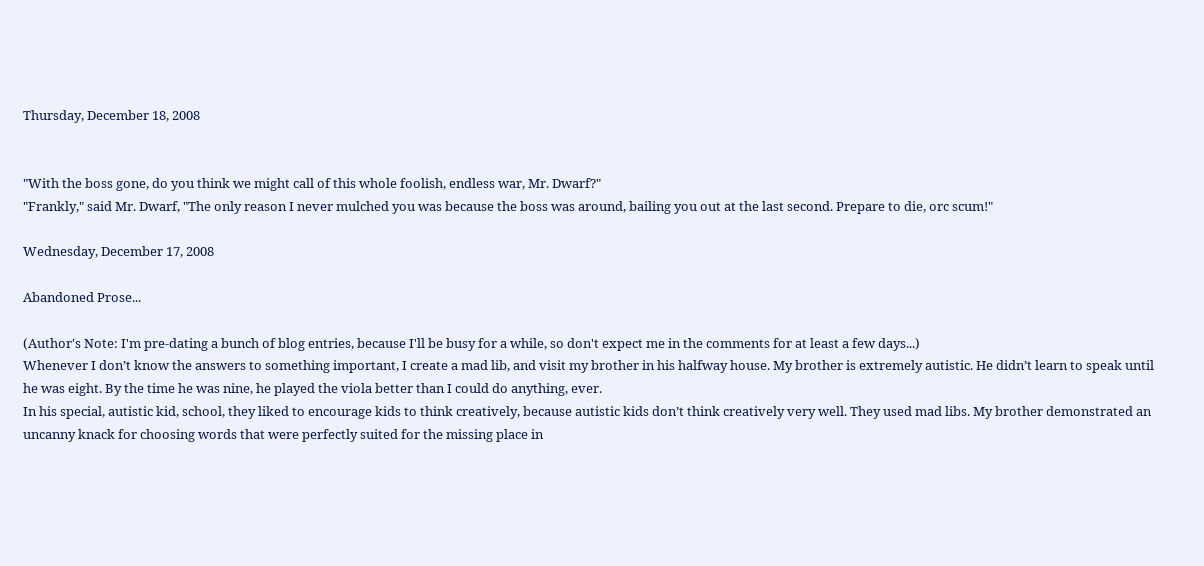Thursday, December 18, 2008


"With the boss gone, do you think we might call of this whole foolish, endless war, Mr. Dwarf?"
"Frankly," said Mr. Dwarf, "The only reason I never mulched you was because the boss was around, bailing you out at the last second. Prepare to die, orc scum!"

Wednesday, December 17, 2008

Abandoned Prose...

(Author's Note: I'm pre-dating a bunch of blog entries, because I'll be busy for a while, so don't expect me in the comments for at least a few days...)
Whenever I don’t know the answers to something important, I create a mad lib, and visit my brother in his halfway house. My brother is extremely autistic. He didn’t learn to speak until he was eight. By the time he was nine, he played the viola better than I could do anything, ever.
In his special, autistic kid, school, they liked to encourage kids to think creatively, because autistic kids don’t think creatively very well. They used mad libs. My brother demonstrated an uncanny knack for choosing words that were perfectly suited for the missing place in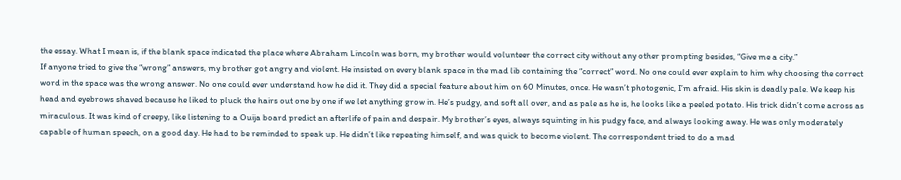the essay. What I mean is, if the blank space indicated the place where Abraham Lincoln was born, my brother would volunteer the correct city without any other prompting besides, “Give me a city.”
If anyone tried to give the “wrong” answers, my brother got angry and violent. He insisted on every blank space in the mad lib containing the “correct” word. No one could ever explain to him why choosing the correct word in the space was the wrong answer. No one could ever understand how he did it. They did a special feature about him on 60 Minutes, once. He wasn’t photogenic, I’m afraid. His skin is deadly pale. We keep his head and eyebrows shaved because he liked to pluck the hairs out one by one if we let anything grow in. He’s pudgy, and soft all over, and as pale as he is, he looks like a peeled potato. His trick didn’t come across as miraculous. It was kind of creepy, like listening to a Ouija board predict an afterlife of pain and despair. My brother’s eyes, always squinting in his pudgy face, and always looking away. He was only moderately capable of human speech, on a good day. He had to be reminded to speak up. He didn’t like repeating himself, and was quick to become violent. The correspondent tried to do a mad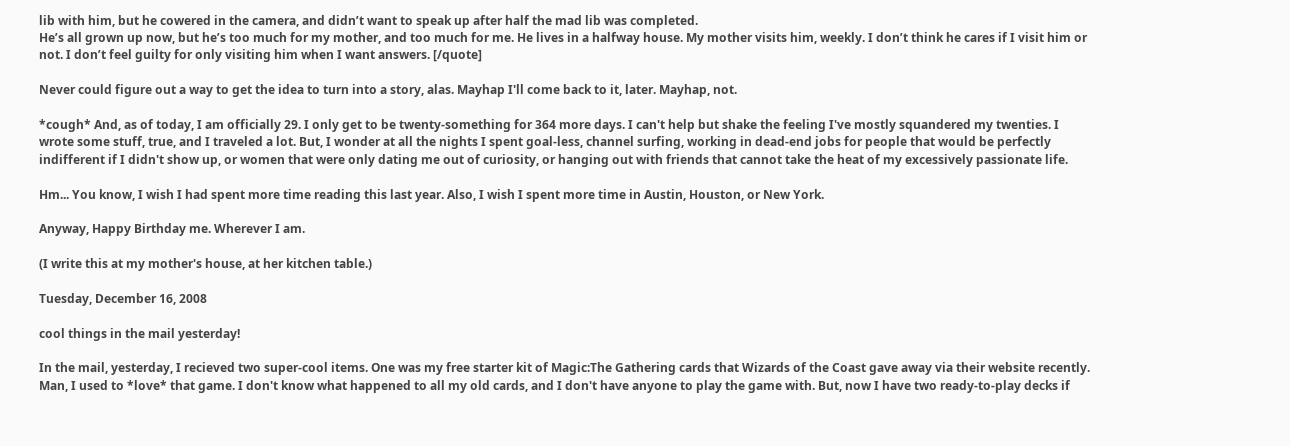lib with him, but he cowered in the camera, and didn’t want to speak up after half the mad lib was completed.
He’s all grown up now, but he’s too much for my mother, and too much for me. He lives in a halfway house. My mother visits him, weekly. I don’t think he cares if I visit him or not. I don’t feel guilty for only visiting him when I want answers. [/quote]

Never could figure out a way to get the idea to turn into a story, alas. Mayhap I'll come back to it, later. Mayhap, not.

*cough* And, as of today, I am officially 29. I only get to be twenty-something for 364 more days. I can't help but shake the feeling I've mostly squandered my twenties. I wrote some stuff, true, and I traveled a lot. But, I wonder at all the nights I spent goal-less, channel surfing, working in dead-end jobs for people that would be perfectly indifferent if I didn't show up, or women that were only dating me out of curiosity, or hanging out with friends that cannot take the heat of my excessively passionate life.

Hm... You know, I wish I had spent more time reading this last year. Also, I wish I spent more time in Austin, Houston, or New York.

Anyway, Happy Birthday me. Wherever I am.

(I write this at my mother's house, at her kitchen table.)

Tuesday, December 16, 2008

cool things in the mail yesterday!

In the mail, yesterday, I recieved two super-cool items. One was my free starter kit of Magic:The Gathering cards that Wizards of the Coast gave away via their website recently. Man, I used to *love* that game. I don't know what happened to all my old cards, and I don't have anyone to play the game with. But, now I have two ready-to-play decks if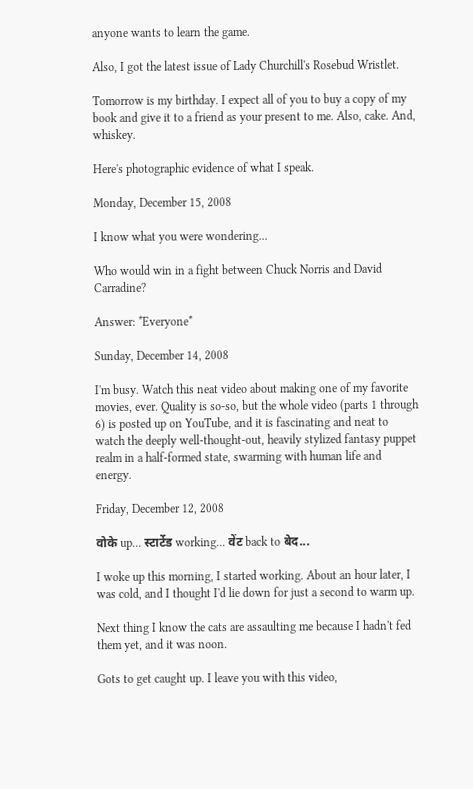anyone wants to learn the game.

Also, I got the latest issue of Lady Churchill's Rosebud Wristlet.

Tomorrow is my birthday. I expect all of you to buy a copy of my book and give it to a friend as your present to me. Also, cake. And, whiskey.

Here's photographic evidence of what I speak.

Monday, December 15, 2008

I know what you were wondering...

Who would win in a fight between Chuck Norris and David Carradine?

Answer: *Everyone*

Sunday, December 14, 2008

I'm busy. Watch this neat video about making one of my favorite movies, ever. Quality is so-so, but the whole video (parts 1 through 6) is posted up on YouTube, and it is fascinating and neat to watch the deeply well-thought-out, heavily stylized fantasy puppet realm in a half-formed state, swarming with human life and energy.

Friday, December 12, 2008

वोके up... स्टार्टेड working... वेंट back to बेद...

I woke up this morning, I started working. About an hour later, I was cold, and I thought I'd lie down for just a second to warm up.

Next thing I know the cats are assaulting me because I hadn't fed them yet, and it was noon.

Gots to get caught up. I leave you with this video,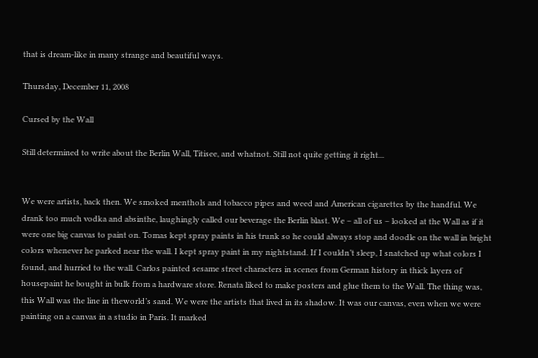that is dream-like in many strange and beautiful ways.

Thursday, December 11, 2008

Cursed by the Wall

Still determined to write about the Berlin Wall, Titisee, and whatnot. Still not quite getting it right...


We were artists, back then. We smoked menthols and tobacco pipes and weed and American cigarettes by the handful. We drank too much vodka and absinthe, laughingly called our beverage the Berlin blast. We – all of us – looked at the Wall as if it were one big canvas to paint on. Tomas kept spray paints in his trunk so he could always stop and doodle on the wall in bright colors whenever he parked near the wall. I kept spray paint in my nightstand. If I couldn’t sleep, I snatched up what colors I found, and hurried to the wall. Carlos painted sesame street characters in scenes from German history in thick layers of housepaint he bought in bulk from a hardware store. Renata liked to make posters and glue them to the Wall. The thing was, this Wall was the line in theworld’s sand. We were the artists that lived in its shadow. It was our canvas, even when we were painting on a canvas in a studio in Paris. It marked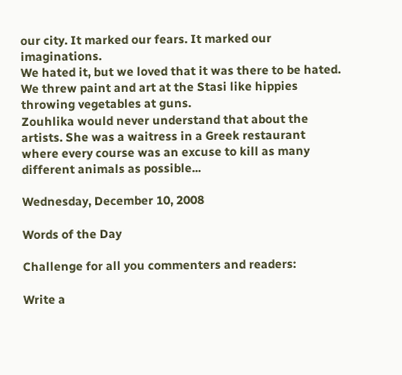our city. It marked our fears. It marked our imaginations.
We hated it, but we loved that it was there to be hated. We threw paint and art at the Stasi like hippies throwing vegetables at guns.
Zouhlika would never understand that about the artists. She was a waitress in a Greek restaurant where every course was an excuse to kill as many different animals as possible...

Wednesday, December 10, 2008

Words of the Day

Challenge for all you commenters and readers:

Write a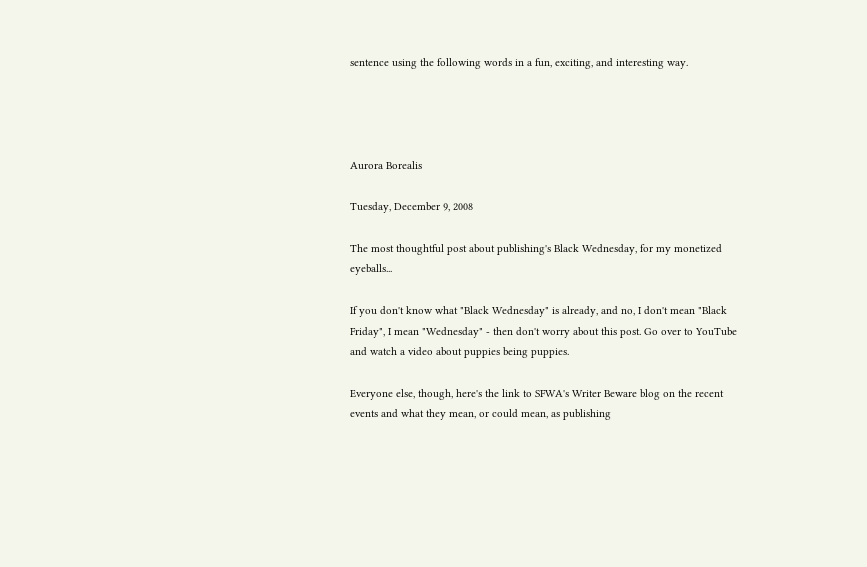sentence using the following words in a fun, exciting, and interesting way.




Aurora Borealis

Tuesday, December 9, 2008

The most thoughtful post about publishing's Black Wednesday, for my monetized eyeballs...

If you don't know what "Black Wednesday" is already, and no, I don't mean "Black Friday", I mean "Wednesday" - then don't worry about this post. Go over to YouTube and watch a video about puppies being puppies.

Everyone else, though, here's the link to SFWA's Writer Beware blog on the recent events and what they mean, or could mean, as publishing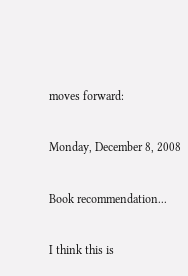moves forward:

Monday, December 8, 2008

Book recommendation...

I think this is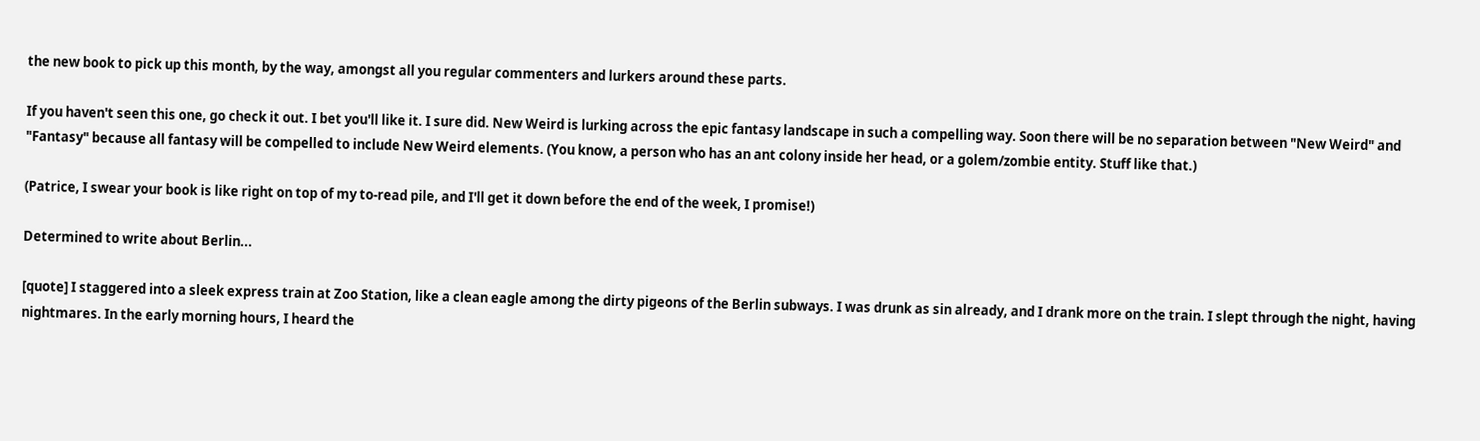the new book to pick up this month, by the way, amongst all you regular commenters and lurkers around these parts.

If you haven't seen this one, go check it out. I bet you'll like it. I sure did. New Weird is lurking across the epic fantasy landscape in such a compelling way. Soon there will be no separation between "New Weird" and "Fantasy" because all fantasy will be compelled to include New Weird elements. (You know, a person who has an ant colony inside her head, or a golem/zombie entity. Stuff like that.)

(Patrice, I swear your book is like right on top of my to-read pile, and I'll get it down before the end of the week, I promise!)

Determined to write about Berlin...

[quote] I staggered into a sleek express train at Zoo Station, like a clean eagle among the dirty pigeons of the Berlin subways. I was drunk as sin already, and I drank more on the train. I slept through the night, having nightmares. In the early morning hours, I heard the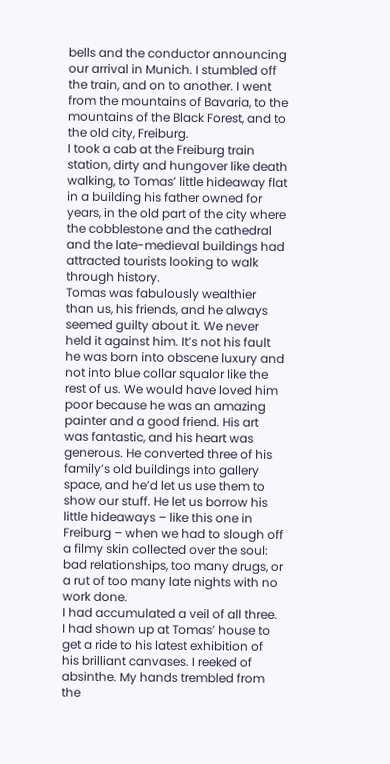bells and the conductor announcing our arrival in Munich. I stumbled off the train, and on to another. I went from the mountains of Bavaria, to the mountains of the Black Forest, and to the old city, Freiburg.
I took a cab at the Freiburg train station, dirty and hungover like death walking, to Tomas’ little hideaway flat in a building his father owned for years, in the old part of the city where the cobblestone and the cathedral and the late-medieval buildings had attracted tourists looking to walk through history.
Tomas was fabulously wealthier than us, his friends, and he always seemed guilty about it. We never held it against him. It’s not his fault he was born into obscene luxury and not into blue collar squalor like the rest of us. We would have loved him poor because he was an amazing painter and a good friend. His art was fantastic, and his heart was generous. He converted three of his family’s old buildings into gallery space, and he’d let us use them to show our stuff. He let us borrow his little hideaways – like this one in Freiburg – when we had to slough off a filmy skin collected over the soul: bad relationships, too many drugs, or a rut of too many late nights with no work done.
I had accumulated a veil of all three. I had shown up at Tomas’ house to get a ride to his latest exhibition of his brilliant canvases. I reeked of absinthe. My hands trembled from the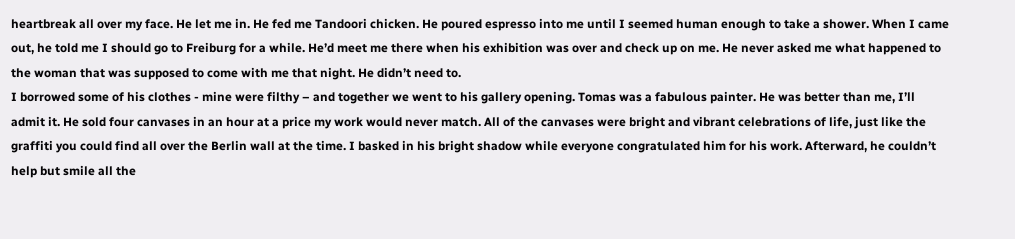heartbreak all over my face. He let me in. He fed me Tandoori chicken. He poured espresso into me until I seemed human enough to take a shower. When I came out, he told me I should go to Freiburg for a while. He’d meet me there when his exhibition was over and check up on me. He never asked me what happened to the woman that was supposed to come with me that night. He didn’t need to.
I borrowed some of his clothes - mine were filthy – and together we went to his gallery opening. Tomas was a fabulous painter. He was better than me, I’ll admit it. He sold four canvases in an hour at a price my work would never match. All of the canvases were bright and vibrant celebrations of life, just like the graffiti you could find all over the Berlin wall at the time. I basked in his bright shadow while everyone congratulated him for his work. Afterward, he couldn’t help but smile all the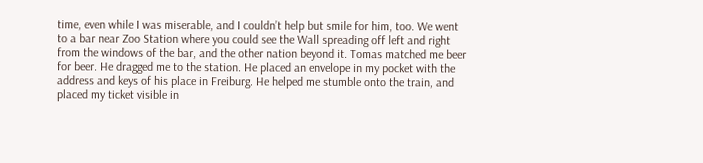time, even while I was miserable, and I couldn’t help but smile for him, too. We went to a bar near Zoo Station where you could see the Wall spreading off left and right from the windows of the bar, and the other nation beyond it. Tomas matched me beer for beer. He dragged me to the station. He placed an envelope in my pocket with the address and keys of his place in Freiburg. He helped me stumble onto the train, and placed my ticket visible in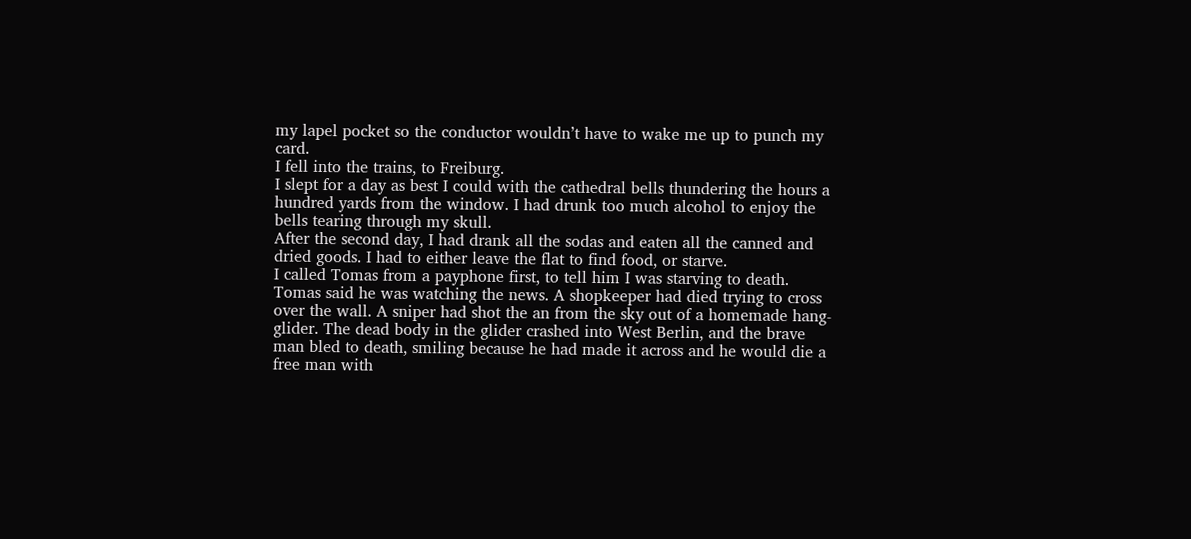my lapel pocket so the conductor wouldn’t have to wake me up to punch my card.
I fell into the trains, to Freiburg.
I slept for a day as best I could with the cathedral bells thundering the hours a hundred yards from the window. I had drunk too much alcohol to enjoy the bells tearing through my skull.
After the second day, I had drank all the sodas and eaten all the canned and dried goods. I had to either leave the flat to find food, or starve.
I called Tomas from a payphone first, to tell him I was starving to death. Tomas said he was watching the news. A shopkeeper had died trying to cross over the wall. A sniper had shot the an from the sky out of a homemade hang-glider. The dead body in the glider crashed into West Berlin, and the brave man bled to death, smiling because he had made it across and he would die a free man with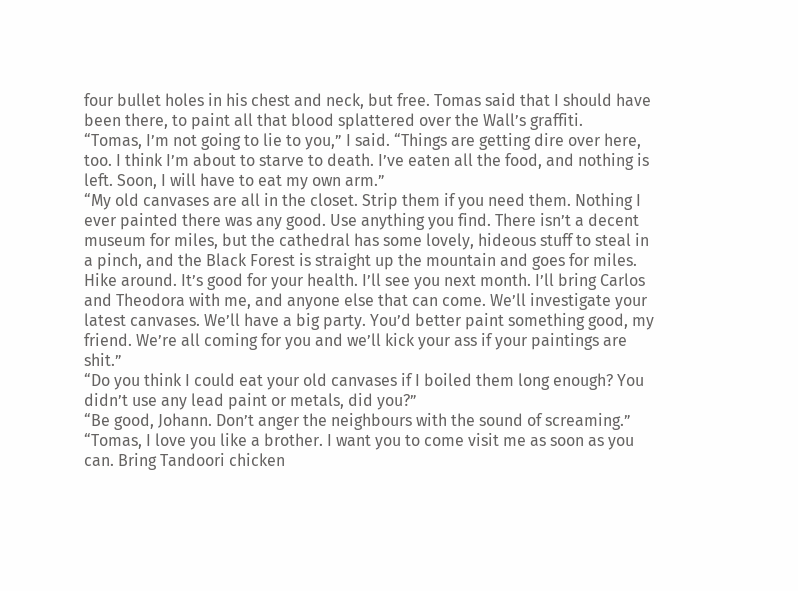four bullet holes in his chest and neck, but free. Tomas said that I should have been there, to paint all that blood splattered over the Wall’s graffiti.
“Tomas, I’m not going to lie to you,” I said. “Things are getting dire over here, too. I think I’m about to starve to death. I’ve eaten all the food, and nothing is left. Soon, I will have to eat my own arm.”
“My old canvases are all in the closet. Strip them if you need them. Nothing I ever painted there was any good. Use anything you find. There isn’t a decent museum for miles, but the cathedral has some lovely, hideous stuff to steal in a pinch, and the Black Forest is straight up the mountain and goes for miles. Hike around. It’s good for your health. I’ll see you next month. I’ll bring Carlos and Theodora with me, and anyone else that can come. We’ll investigate your latest canvases. We’ll have a big party. You’d better paint something good, my friend. We’re all coming for you and we’ll kick your ass if your paintings are shit.”
“Do you think I could eat your old canvases if I boiled them long enough? You didn’t use any lead paint or metals, did you?”
“Be good, Johann. Don’t anger the neighbours with the sound of screaming.”
“Tomas, I love you like a brother. I want you to come visit me as soon as you can. Bring Tandoori chicken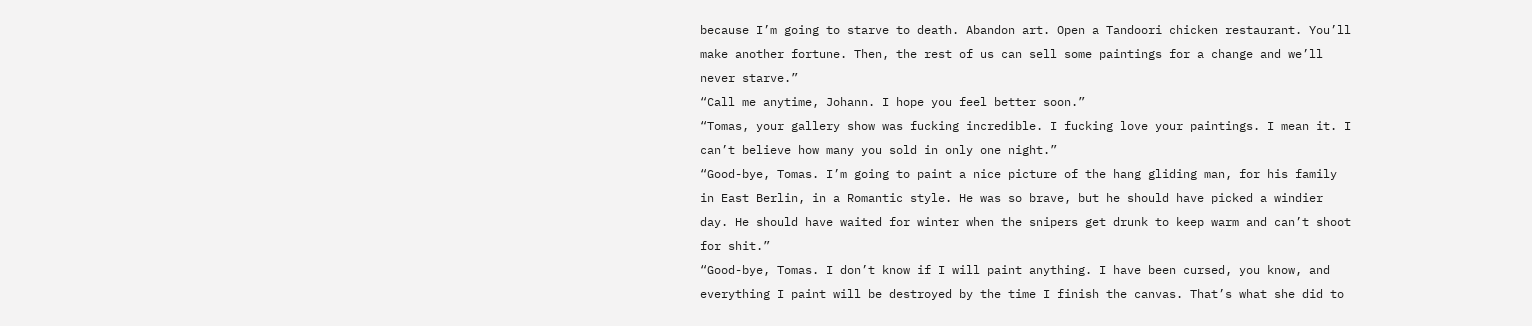because I’m going to starve to death. Abandon art. Open a Tandoori chicken restaurant. You’ll make another fortune. Then, the rest of us can sell some paintings for a change and we’ll never starve.”
“Call me anytime, Johann. I hope you feel better soon.”
“Tomas, your gallery show was fucking incredible. I fucking love your paintings. I mean it. I can’t believe how many you sold in only one night.”
“Good-bye, Tomas. I’m going to paint a nice picture of the hang gliding man, for his family in East Berlin, in a Romantic style. He was so brave, but he should have picked a windier day. He should have waited for winter when the snipers get drunk to keep warm and can’t shoot for shit.”
“Good-bye, Tomas. I don’t know if I will paint anything. I have been cursed, you know, and everything I paint will be destroyed by the time I finish the canvas. That’s what she did to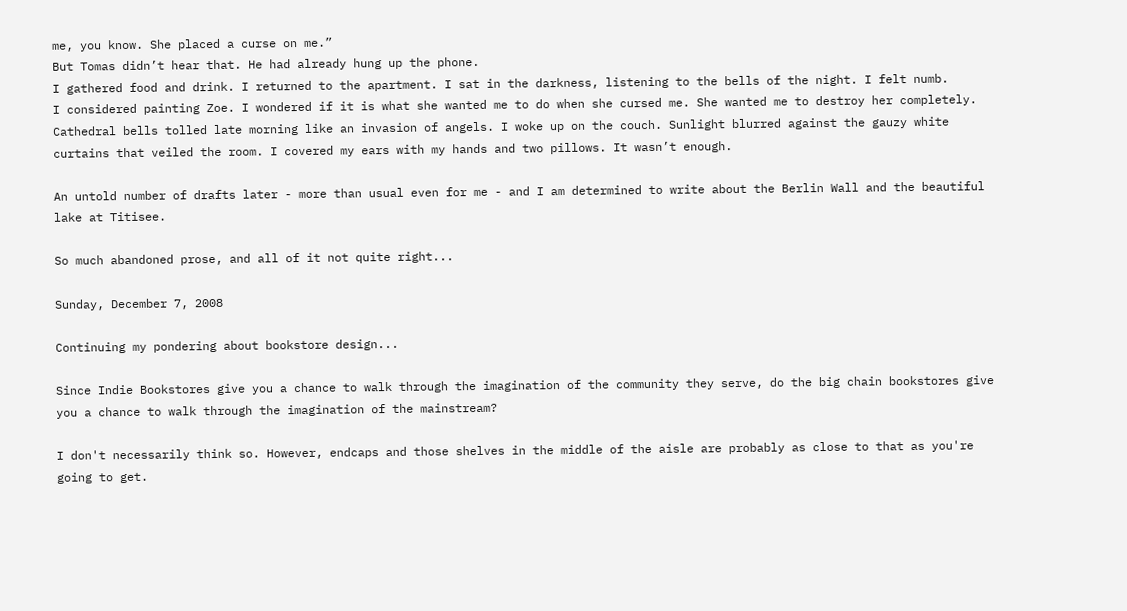me, you know. She placed a curse on me.”
But Tomas didn’t hear that. He had already hung up the phone.
I gathered food and drink. I returned to the apartment. I sat in the darkness, listening to the bells of the night. I felt numb.
I considered painting Zoe. I wondered if it is what she wanted me to do when she cursed me. She wanted me to destroy her completely.
Cathedral bells tolled late morning like an invasion of angels. I woke up on the couch. Sunlight blurred against the gauzy white curtains that veiled the room. I covered my ears with my hands and two pillows. It wasn’t enough.

An untold number of drafts later - more than usual even for me - and I am determined to write about the Berlin Wall and the beautiful lake at Titisee.

So much abandoned prose, and all of it not quite right...

Sunday, December 7, 2008

Continuing my pondering about bookstore design...

Since Indie Bookstores give you a chance to walk through the imagination of the community they serve, do the big chain bookstores give you a chance to walk through the imagination of the mainstream?

I don't necessarily think so. However, endcaps and those shelves in the middle of the aisle are probably as close to that as you're going to get.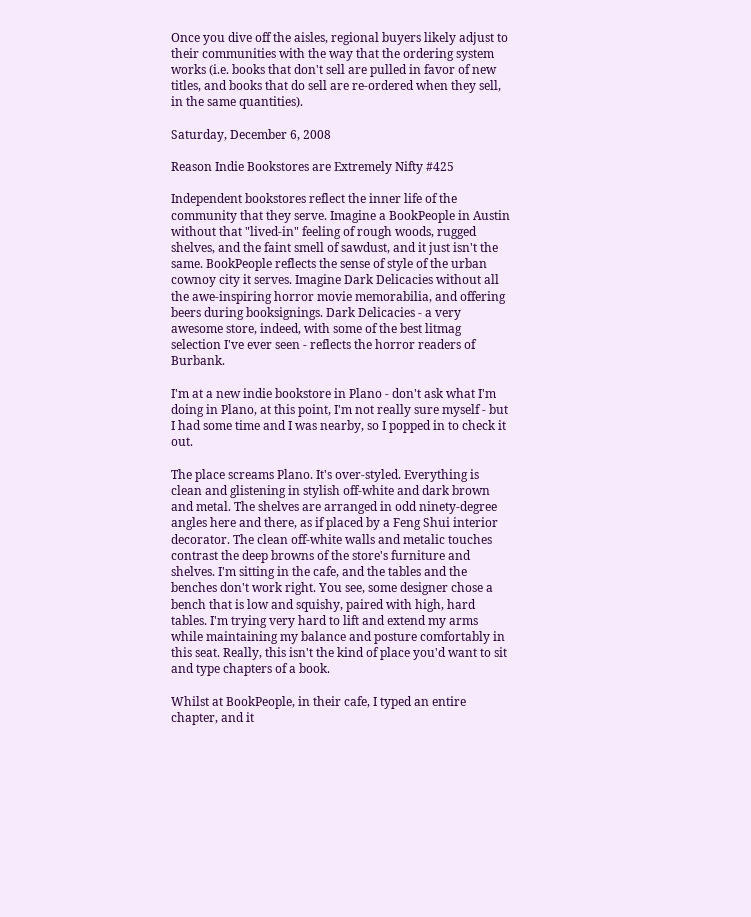Once you dive off the aisles, regional buyers likely adjust to their communities with the way that the ordering system works (i.e. books that don't sell are pulled in favor of new titles, and books that do sell are re-ordered when they sell, in the same quantities).

Saturday, December 6, 2008

Reason Indie Bookstores are Extremely Nifty #425

Independent bookstores reflect the inner life of the community that they serve. Imagine a BookPeople in Austin without that "lived-in" feeling of rough woods, rugged shelves, and the faint smell of sawdust, and it just isn't the same. BookPeople reflects the sense of style of the urban cownoy city it serves. Imagine Dark Delicacies without all the awe-inspiring horror movie memorabilia, and offering beers during booksignings. Dark Delicacies - a very awesome store, indeed, with some of the best litmag selection I've ever seen - reflects the horror readers of Burbank.

I'm at a new indie bookstore in Plano - don't ask what I'm doing in Plano, at this point, I'm not really sure myself - but I had some time and I was nearby, so I popped in to check it out.

The place screams Plano. It's over-styled. Everything is clean and glistening in stylish off-white and dark brown and metal. The shelves are arranged in odd ninety-degree angles here and there, as if placed by a Feng Shui interior decorator. The clean off-white walls and metalic touches contrast the deep browns of the store's furniture and shelves. I'm sitting in the cafe, and the tables and the benches don't work right. You see, some designer chose a bench that is low and squishy, paired with high, hard tables. I'm trying very hard to lift and extend my arms while maintaining my balance and posture comfortably in this seat. Really, this isn't the kind of place you'd want to sit and type chapters of a book.

Whilst at BookPeople, in their cafe, I typed an entire chapter, and it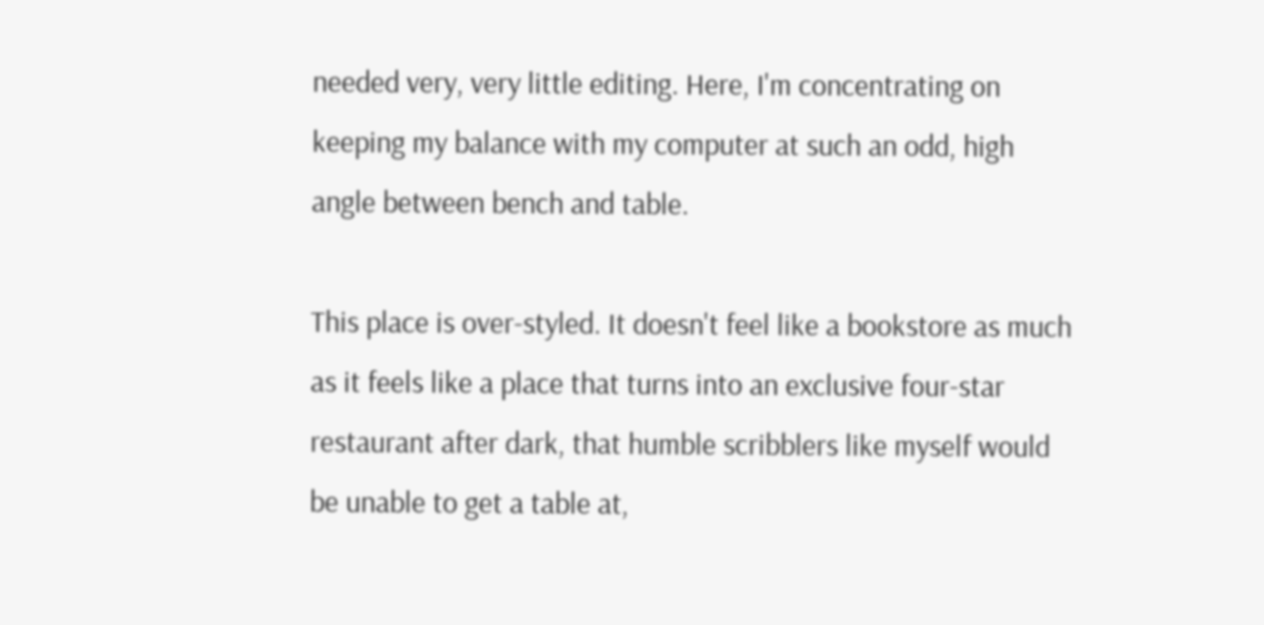needed very, very little editing. Here, I'm concentrating on keeping my balance with my computer at such an odd, high angle between bench and table.

This place is over-styled. It doesn't feel like a bookstore as much as it feels like a place that turns into an exclusive four-star restaurant after dark, that humble scribblers like myself would be unable to get a table at,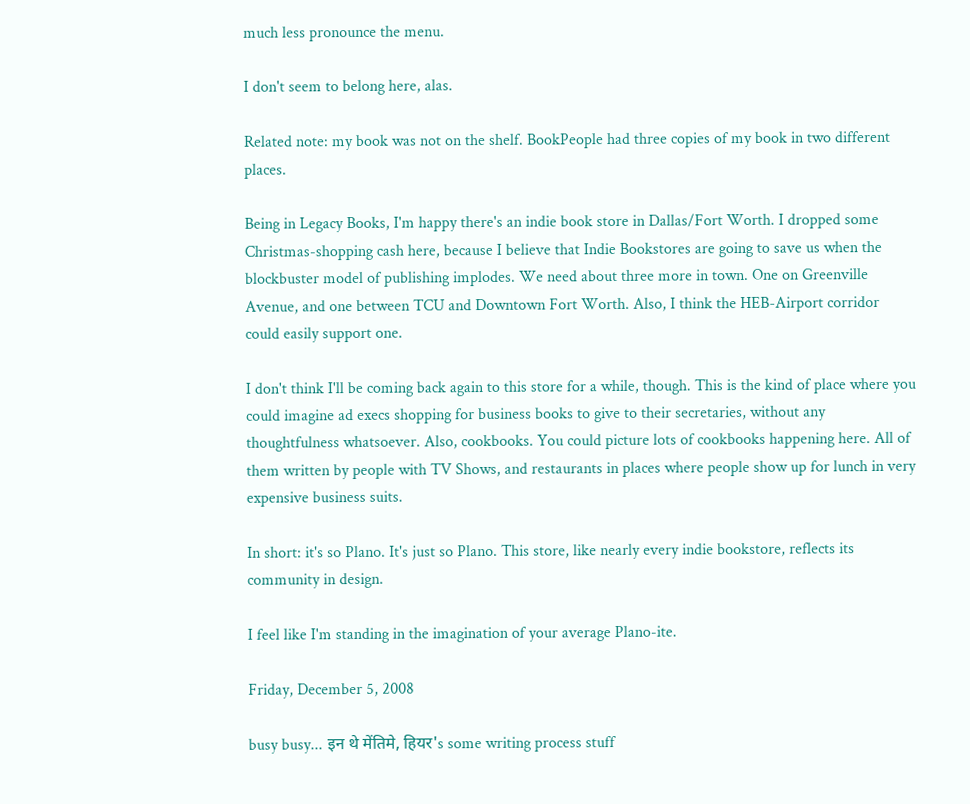much less pronounce the menu.

I don't seem to belong here, alas.

Related note: my book was not on the shelf. BookPeople had three copies of my book in two different places.

Being in Legacy Books, I'm happy there's an indie book store in Dallas/Fort Worth. I dropped some Christmas-shopping cash here, because I believe that Indie Bookstores are going to save us when the blockbuster model of publishing implodes. We need about three more in town. One on Greenville Avenue, and one between TCU and Downtown Fort Worth. Also, I think the HEB-Airport corridor could easily support one.

I don't think I'll be coming back again to this store for a while, though. This is the kind of place where you could imagine ad execs shopping for business books to give to their secretaries, without any thoughtfulness whatsoever. Also, cookbooks. You could picture lots of cookbooks happening here. All of them written by people with TV Shows, and restaurants in places where people show up for lunch in very expensive business suits.

In short: it's so Plano. It's just so Plano. This store, like nearly every indie bookstore, reflects its community in design.

I feel like I'm standing in the imagination of your average Plano-ite.

Friday, December 5, 2008

busy busy... इन थे मेंतिमे, हियर's some writing process stuff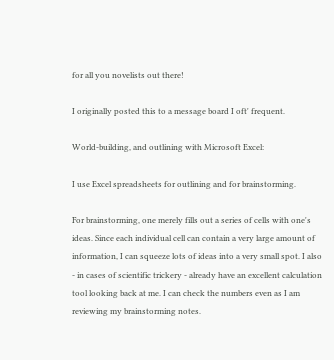for all you novelists out there!

I originally posted this to a message board I oft' frequent.

World-building, and outlining with Microsoft Excel:

I use Excel spreadsheets for outlining and for brainstorming.

For brainstorming, one merely fills out a series of cells with one's ideas. Since each individual cell can contain a very large amount of information, I can squeeze lots of ideas into a very small spot. I also - in cases of scientific trickery - already have an excellent calculation tool looking back at me. I can check the numbers even as I am reviewing my brainstorming notes.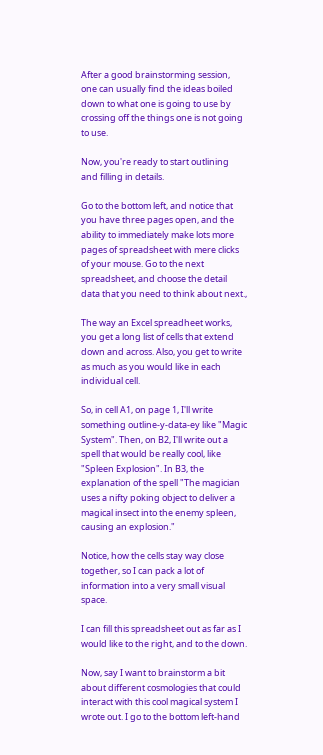After a good brainstorming session, one can usually find the ideas boiled down to what one is going to use by crossing off the things one is not going to use.

Now, you're ready to start outlining and filling in details.

Go to the bottom left, and notice that you have three pages open, and the ability to immediately make lots more pages of spreadsheet with mere clicks of your mouse. Go to the next spreadsheet, and choose the detail data that you need to think about next.,

The way an Excel spreadheet works, you get a long list of cells that extend down and across. Also, you get to write as much as you would like in each individual cell.

So, in cell A1, on page 1, I'll write something outline-y-data-ey like "Magic System". Then, on B2, I'll write out a spell that would be really cool, like "Spleen Explosion". In B3, the explanation of the spell "The magician uses a nifty poking object to deliver a magical insect into the enemy spleen, causing an explosion."

Notice, how the cells stay way close together, so I can pack a lot of information into a very small visual space.

I can fill this spreadsheet out as far as I would like to the right, and to the down.

Now, say I want to brainstorm a bit about different cosmologies that could interact with this cool magical system I wrote out. I go to the bottom left-hand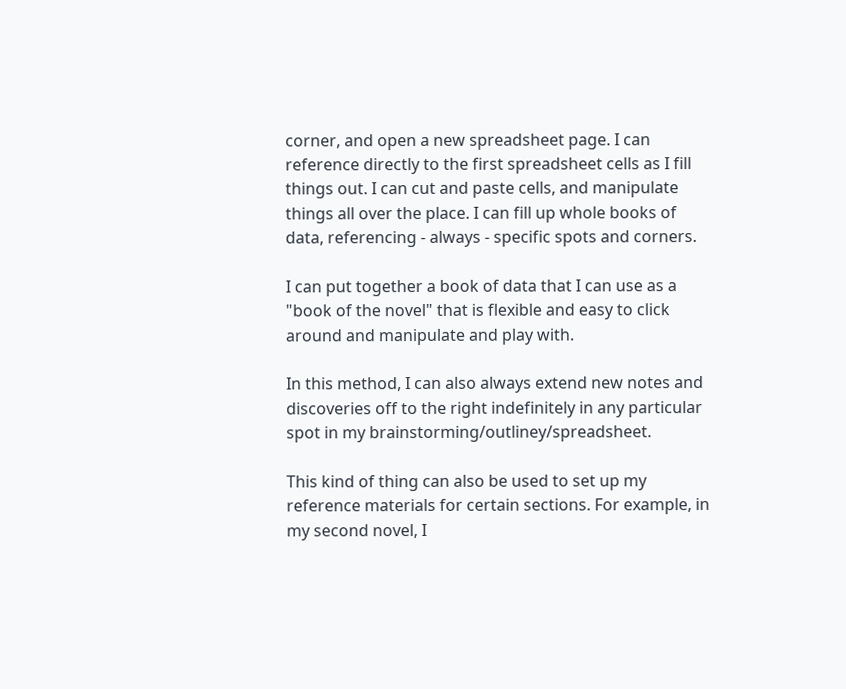corner, and open a new spreadsheet page. I can reference directly to the first spreadsheet cells as I fill things out. I can cut and paste cells, and manipulate things all over the place. I can fill up whole books of data, referencing - always - specific spots and corners.

I can put together a book of data that I can use as a "book of the novel" that is flexible and easy to click around and manipulate and play with.

In this method, I can also always extend new notes and discoveries off to the right indefinitely in any particular spot in my brainstorming/outliney/spreadsheet.

This kind of thing can also be used to set up my reference materials for certain sections. For example, in my second novel, I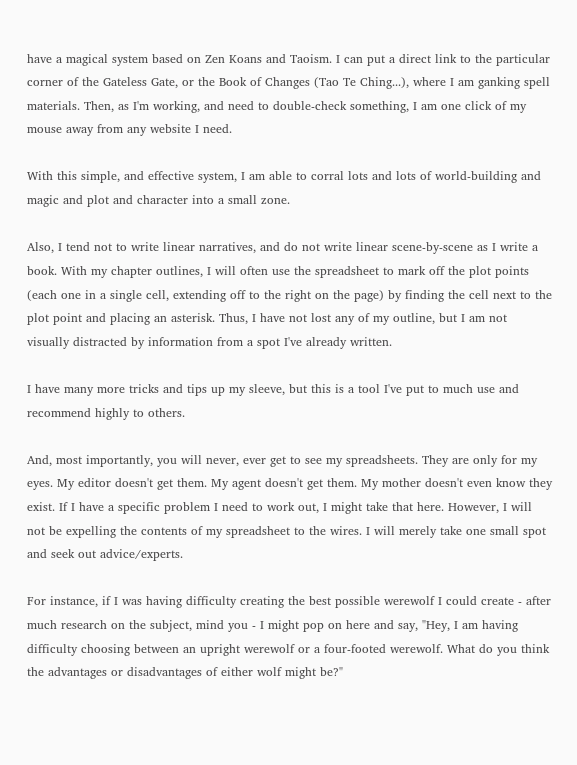have a magical system based on Zen Koans and Taoism. I can put a direct link to the particular corner of the Gateless Gate, or the Book of Changes (Tao Te Ching...), where I am ganking spell materials. Then, as I'm working, and need to double-check something, I am one click of my mouse away from any website I need.

With this simple, and effective system, I am able to corral lots and lots of world-building and magic and plot and character into a small zone.

Also, I tend not to write linear narratives, and do not write linear scene-by-scene as I write a book. With my chapter outlines, I will often use the spreadsheet to mark off the plot points (each one in a single cell, extending off to the right on the page) by finding the cell next to the plot point and placing an asterisk. Thus, I have not lost any of my outline, but I am not visually distracted by information from a spot I've already written.

I have many more tricks and tips up my sleeve, but this is a tool I've put to much use and recommend highly to others.

And, most importantly, you will never, ever get to see my spreadsheets. They are only for my eyes. My editor doesn't get them. My agent doesn't get them. My mother doesn't even know they exist. If I have a specific problem I need to work out, I might take that here. However, I will not be expelling the contents of my spreadsheet to the wires. I will merely take one small spot and seek out advice/experts.

For instance, if I was having difficulty creating the best possible werewolf I could create - after much research on the subject, mind you - I might pop on here and say, "Hey, I am having difficulty choosing between an upright werewolf or a four-footed werewolf. What do you think the advantages or disadvantages of either wolf might be?"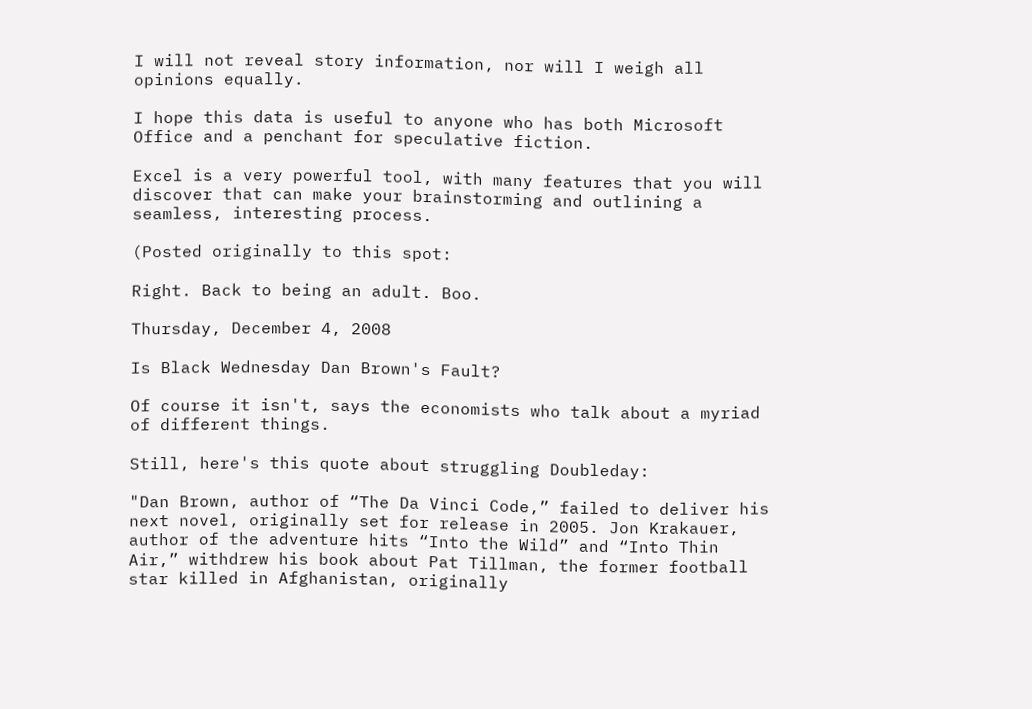I will not reveal story information, nor will I weigh all opinions equally.

I hope this data is useful to anyone who has both Microsoft Office and a penchant for speculative fiction.

Excel is a very powerful tool, with many features that you will discover that can make your brainstorming and outlining a seamless, interesting process.

(Posted originally to this spot:

Right. Back to being an adult. Boo.

Thursday, December 4, 2008

Is Black Wednesday Dan Brown's Fault?

Of course it isn't, says the economists who talk about a myriad of different things.

Still, here's this quote about struggling Doubleday:

"Dan Brown, author of “The Da Vinci Code,” failed to deliver his next novel, originally set for release in 2005. Jon Krakauer, author of the adventure hits “Into the Wild” and “Into Thin Air,” withdrew his book about Pat Tillman, the former football star killed in Afghanistan, originally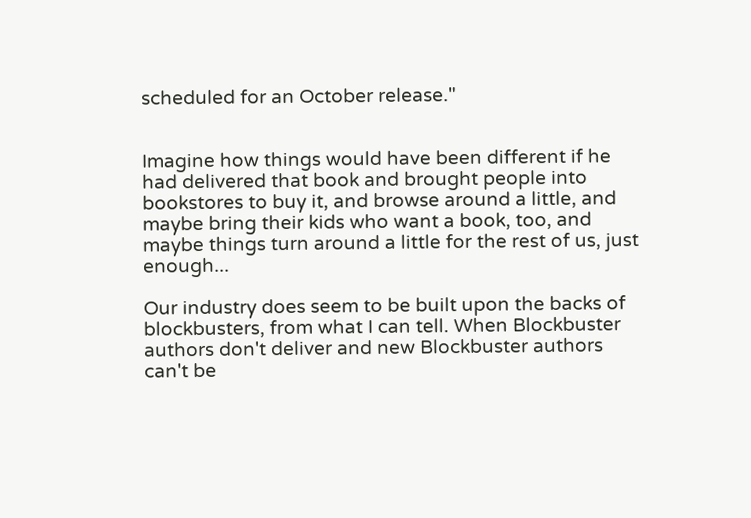scheduled for an October release."


Imagine how things would have been different if he had delivered that book and brought people into bookstores to buy it, and browse around a little, and maybe bring their kids who want a book, too, and maybe things turn around a little for the rest of us, just enough...

Our industry does seem to be built upon the backs of blockbusters, from what I can tell. When Blockbuster authors don't deliver and new Blockbuster authors can't be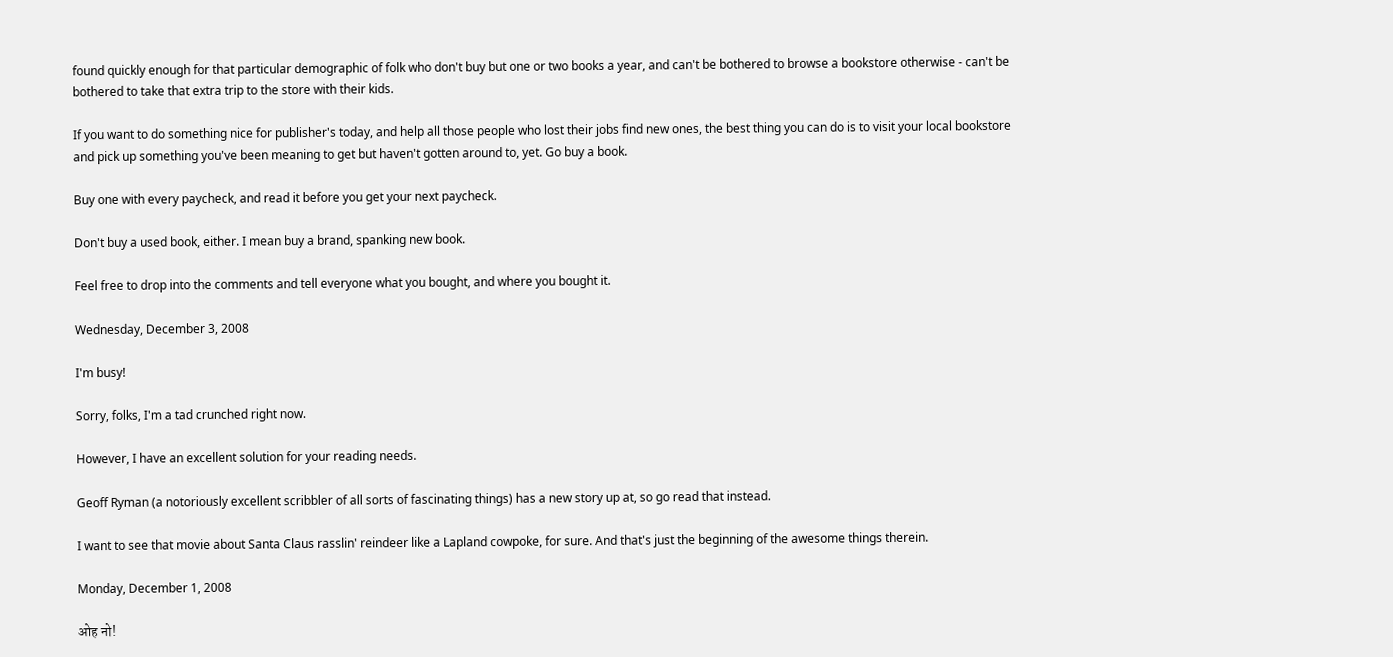found quickly enough for that particular demographic of folk who don't buy but one or two books a year, and can't be bothered to browse a bookstore otherwise - can't be bothered to take that extra trip to the store with their kids.

If you want to do something nice for publisher's today, and help all those people who lost their jobs find new ones, the best thing you can do is to visit your local bookstore and pick up something you've been meaning to get but haven't gotten around to, yet. Go buy a book.

Buy one with every paycheck, and read it before you get your next paycheck.

Don't buy a used book, either. I mean buy a brand, spanking new book.

Feel free to drop into the comments and tell everyone what you bought, and where you bought it.

Wednesday, December 3, 2008

I'm busy!

Sorry, folks, I'm a tad crunched right now.

However, I have an excellent solution for your reading needs.

Geoff Ryman (a notoriously excellent scribbler of all sorts of fascinating things) has a new story up at, so go read that instead.

I want to see that movie about Santa Claus rasslin' reindeer like a Lapland cowpoke, for sure. And that's just the beginning of the awesome things therein.

Monday, December 1, 2008

ओह नो!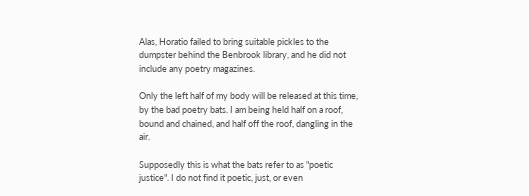Alas, Horatio failed to bring suitable pickles to the dumpster behind the Benbrook library, and he did not include any poetry magazines.

Only the left half of my body will be released at this time, by the bad poetry bats. I am being held half on a roof, bound and chained, and half off the roof, dangling in the air.

Supposedly this is what the bats refer to as "poetic justice". I do not find it poetic, just, or even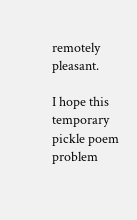remotely pleasant.

I hope this temporary pickle poem problem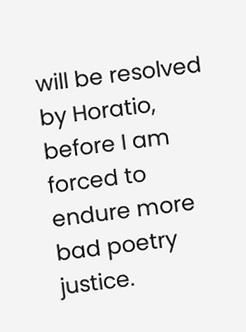will be resolved by Horatio, before I am forced to endure more bad poetry justice.